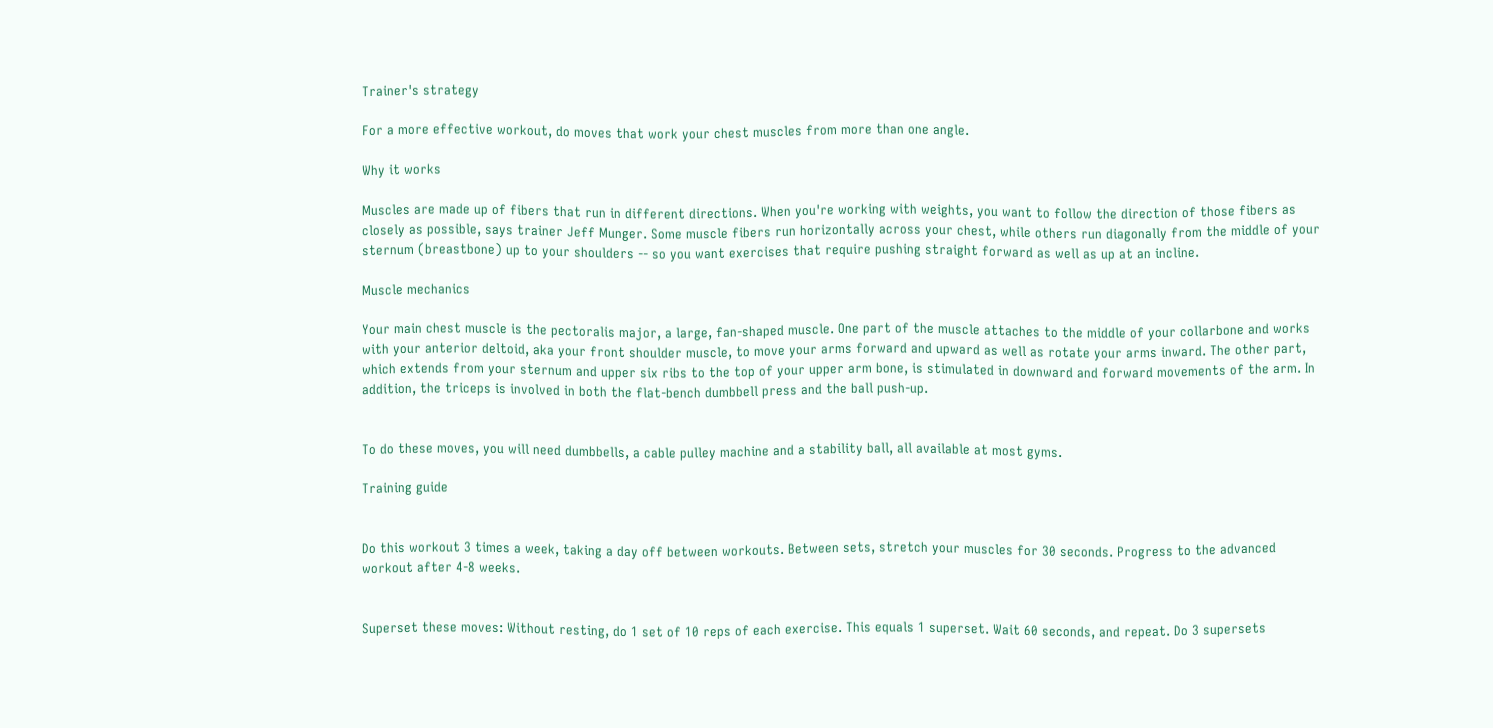Trainer's strategy

For a more effective workout, do moves that work your chest muscles from more than one angle.

Why it works

Muscles are made up of fibers that run in different directions. When you're working with weights, you want to follow the direction of those fibers as closely as possible, says trainer Jeff Munger. Some muscle fibers run horizontally across your chest, while others run diagonally from the middle of your sternum (breastbone) up to your shoulders -- so you want exercises that require pushing straight forward as well as up at an incline.

Muscle mechanics

Your main chest muscle is the pectoralis major, a large, fan-shaped muscle. One part of the muscle attaches to the middle of your collarbone and works with your anterior deltoid, aka your front shoulder muscle, to move your arms forward and upward as well as rotate your arms inward. The other part, which extends from your sternum and upper six ribs to the top of your upper arm bone, is stimulated in downward and forward movements of the arm. In addition, the triceps is involved in both the flat-bench dumbbell press and the ball push-up.


To do these moves, you will need dumbbells, a cable pulley machine and a stability ball, all available at most gyms.

Training guide


Do this workout 3 times a week, taking a day off between workouts. Between sets, stretch your muscles for 30 seconds. Progress to the advanced workout after 4-8 weeks.


Superset these moves: Without resting, do 1 set of 10 reps of each exercise. This equals 1 superset. Wait 60 seconds, and repeat. Do 3 supersets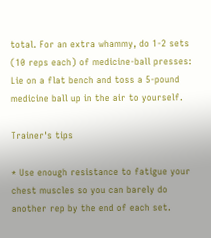total. For an extra whammy, do 1-2 sets (10 reps each) of medicine-ball presses: Lie on a flat bench and toss a 5-pound medicine ball up in the air to yourself.

Trainer's tips

* Use enough resistance to fatigue your chest muscles so you can barely do another rep by the end of each set.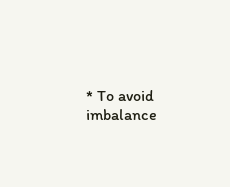* To avoid imbalance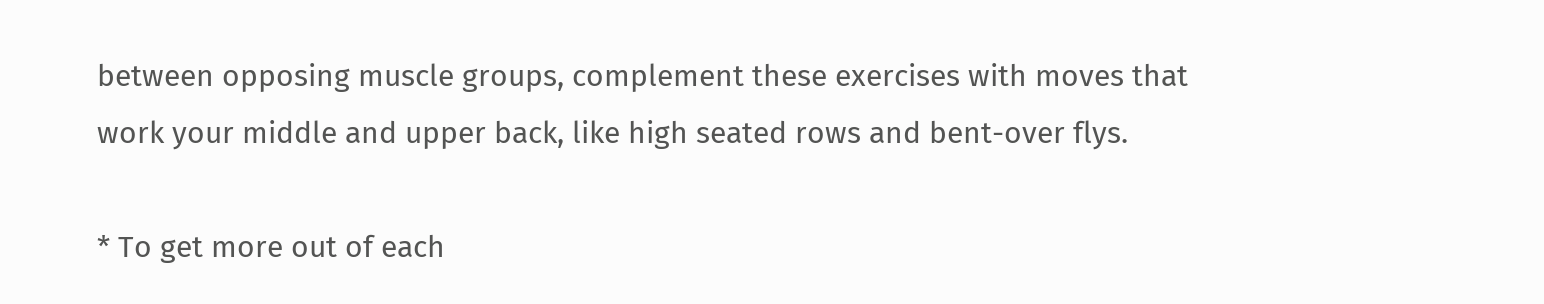between opposing muscle groups, complement these exercises with moves that work your middle and upper back, like high seated rows and bent-over flys.

* To get more out of each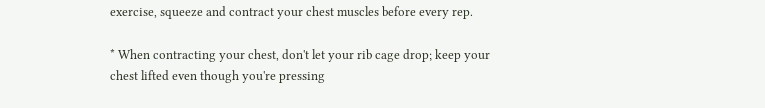exercise, squeeze and contract your chest muscles before every rep.

* When contracting your chest, don't let your rib cage drop; keep your chest lifted even though you're pressing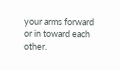your arms forward or in toward each other.